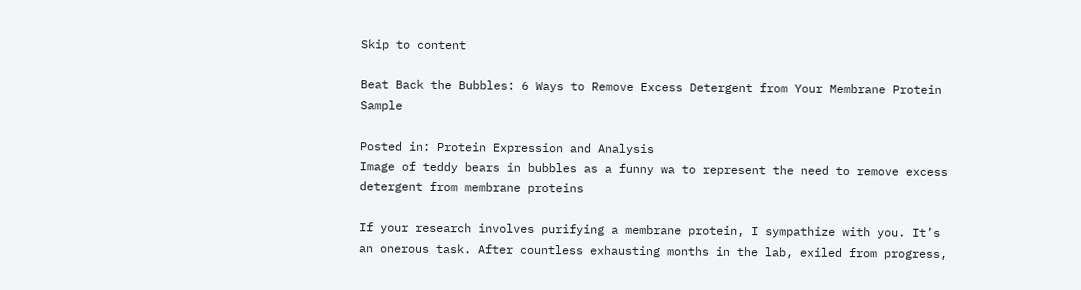Skip to content

Beat Back the Bubbles: 6 Ways to Remove Excess Detergent from Your Membrane Protein Sample

Posted in: Protein Expression and Analysis
Image of teddy bears in bubbles as a funny wa to represent the need to remove excess detergent from membrane proteins

If your research involves purifying a membrane protein, I sympathize with you. It’s an onerous task. After countless exhausting months in the lab, exiled from progress,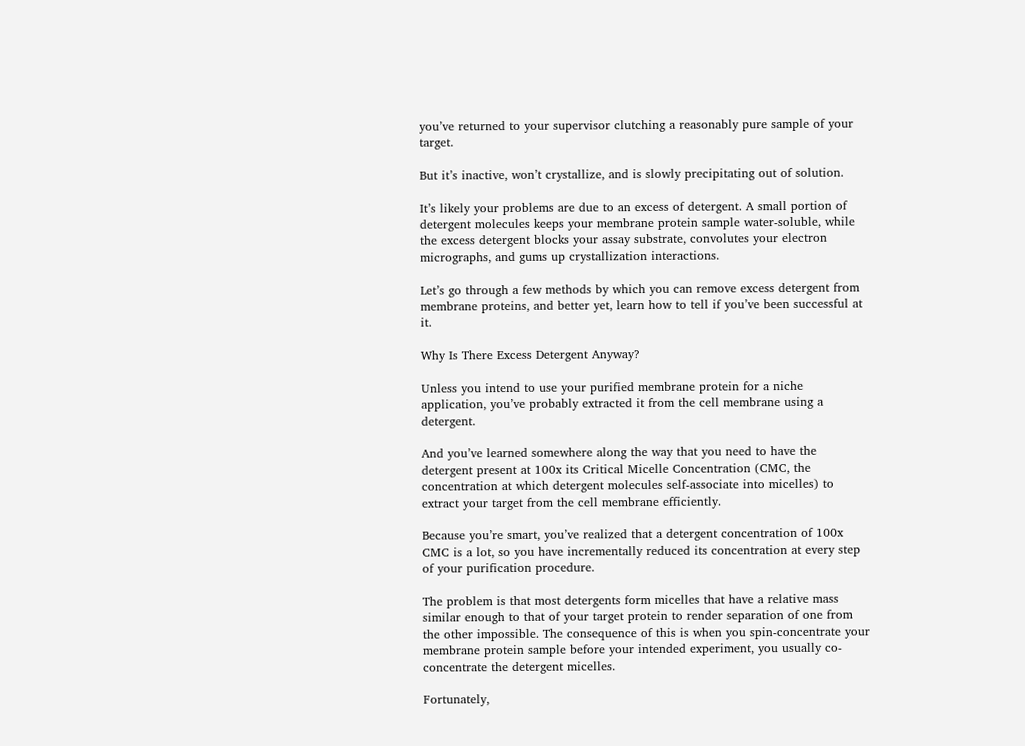you’ve returned to your supervisor clutching a reasonably pure sample of your target.

But it’s inactive, won’t crystallize, and is slowly precipitating out of solution.

It’s likely your problems are due to an excess of detergent. A small portion of detergent molecules keeps your membrane protein sample water-soluble, while the excess detergent blocks your assay substrate, convolutes your electron micrographs, and gums up crystallization interactions.

Let’s go through a few methods by which you can remove excess detergent from membrane proteins, and better yet, learn how to tell if you’ve been successful at it.

Why Is There Excess Detergent Anyway?

Unless you intend to use your purified membrane protein for a niche application, you’ve probably extracted it from the cell membrane using a detergent.

And you’ve learned somewhere along the way that you need to have the detergent present at 100x its Critical Micelle Concentration (CMC, the concentration at which detergent molecules self-associate into micelles) to extract your target from the cell membrane efficiently.

Because you’re smart, you’ve realized that a detergent concentration of 100x CMC is a lot, so you have incrementally reduced its concentration at every step of your purification procedure.

The problem is that most detergents form micelles that have a relative mass similar enough to that of your target protein to render separation of one from the other impossible. The consequence of this is when you spin-concentrate your membrane protein sample before your intended experiment, you usually co-concentrate the detergent micelles.

Fortunately,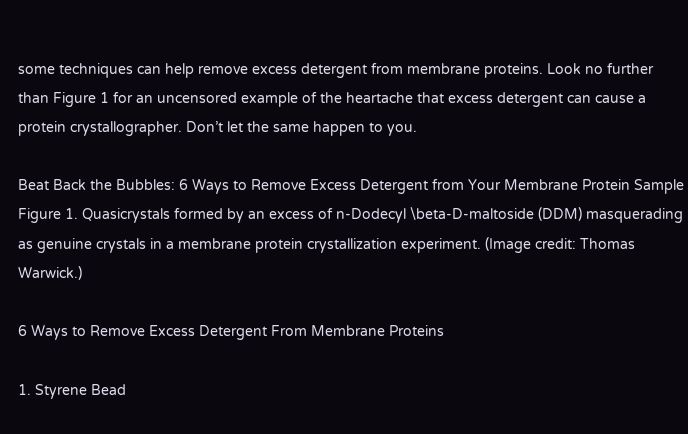some techniques can help remove excess detergent from membrane proteins. Look no further than Figure 1 for an uncensored example of the heartache that excess detergent can cause a protein crystallographer. Don’t let the same happen to you.

Beat Back the Bubbles: 6 Ways to Remove Excess Detergent from Your Membrane Protein Sample
Figure 1. Quasicrystals formed by an excess of n-Dodecyl \beta-D-maltoside (DDM) masquerading as genuine crystals in a membrane protein crystallization experiment. (Image credit: Thomas Warwick.)

6 Ways to Remove Excess Detergent From Membrane Proteins

1. Styrene Bead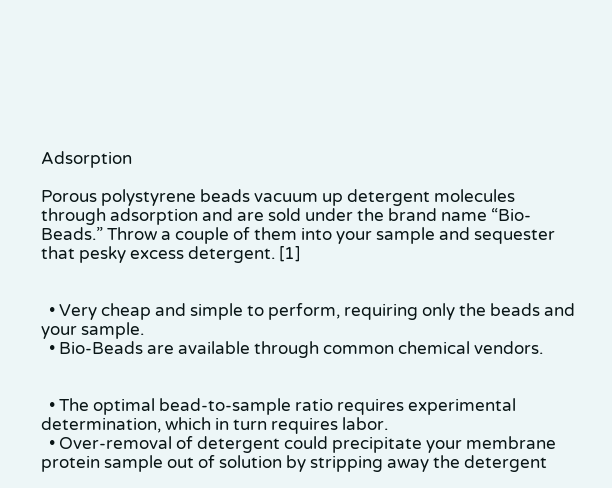Adsorption

Porous polystyrene beads vacuum up detergent molecules through adsorption and are sold under the brand name “Bio-Beads.” Throw a couple of them into your sample and sequester that pesky excess detergent. [1]


  • Very cheap and simple to perform, requiring only the beads and your sample.
  • Bio-Beads are available through common chemical vendors.


  • The optimal bead-to-sample ratio requires experimental determination, which in turn requires labor.
  • Over-removal of detergent could precipitate your membrane protein sample out of solution by stripping away the detergent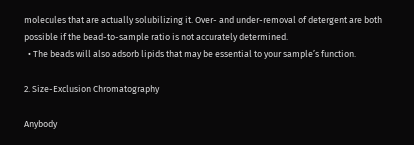molecules that are actually solubilizing it. Over- and under-removal of detergent are both possible if the bead-to-sample ratio is not accurately determined.
  • The beads will also adsorb lipids that may be essential to your sample’s function.

2. Size-Exclusion Chromatography

Anybody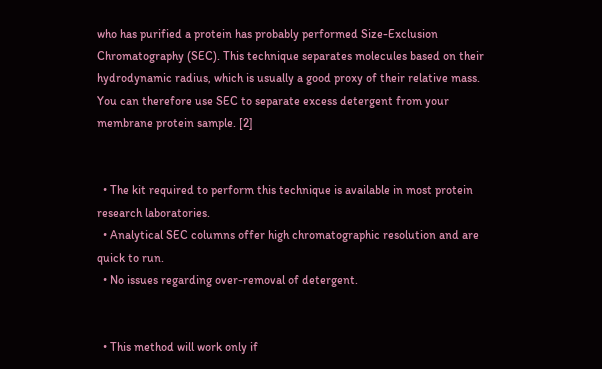who has purified a protein has probably performed Size-Exclusion Chromatography (SEC). This technique separates molecules based on their hydrodynamic radius, which is usually a good proxy of their relative mass. You can therefore use SEC to separate excess detergent from your membrane protein sample. [2]


  • The kit required to perform this technique is available in most protein research laboratories.
  • Analytical SEC columns offer high chromatographic resolution and are quick to run.
  • No issues regarding over-removal of detergent.


  • This method will work only if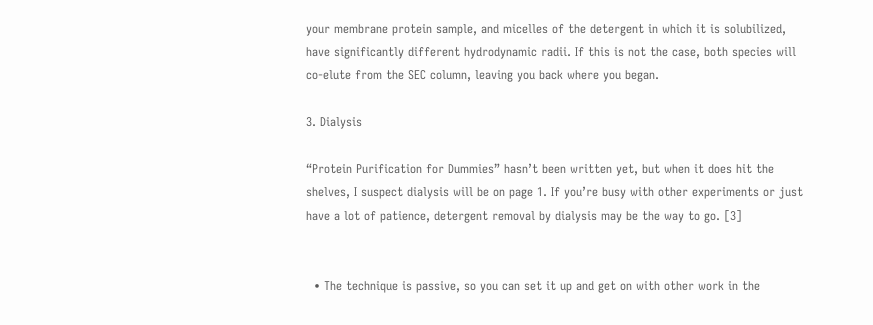your membrane protein sample, and micelles of the detergent in which it is solubilized, have significantly different hydrodynamic radii. If this is not the case, both species will co-elute from the SEC column, leaving you back where you began.

3. Dialysis

“Protein Purification for Dummies” hasn’t been written yet, but when it does hit the shelves, I suspect dialysis will be on page 1. If you’re busy with other experiments or just have a lot of patience, detergent removal by dialysis may be the way to go. [3]


  • The technique is passive, so you can set it up and get on with other work in the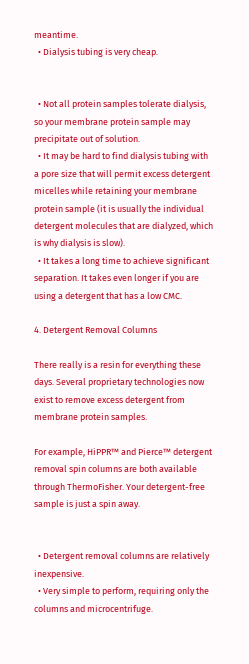meantime.
  • Dialysis tubing is very cheap.


  • Not all protein samples tolerate dialysis, so your membrane protein sample may precipitate out of solution.
  • It may be hard to find dialysis tubing with a pore size that will permit excess detergent micelles while retaining your membrane protein sample (it is usually the individual detergent molecules that are dialyzed, which is why dialysis is slow).
  • It takes a long time to achieve significant separation. It takes even longer if you are using a detergent that has a low CMC.

4. Detergent Removal Columns

There really is a resin for everything these days. Several proprietary technologies now exist to remove excess detergent from membrane protein samples.

For example, HiPPR™ and Pierce™ detergent removal spin columns are both available through ThermoFisher. Your detergent-free sample is just a spin away.


  • Detergent removal columns are relatively inexpensive.
  • Very simple to perform, requiring only the columns and microcentrifuge.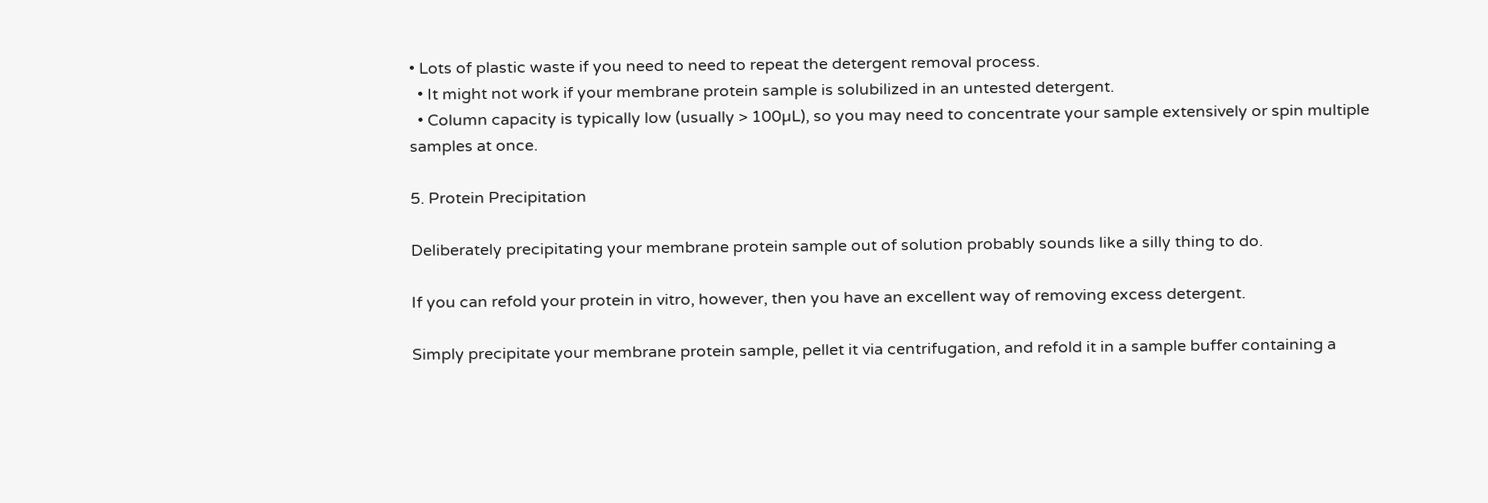• Lots of plastic waste if you need to need to repeat the detergent removal process.
  • It might not work if your membrane protein sample is solubilized in an untested detergent.
  • Column capacity is typically low (usually > 100µL), so you may need to concentrate your sample extensively or spin multiple samples at once.

5. Protein Precipitation

Deliberately precipitating your membrane protein sample out of solution probably sounds like a silly thing to do.

If you can refold your protein in vitro, however, then you have an excellent way of removing excess detergent.

Simply precipitate your membrane protein sample, pellet it via centrifugation, and refold it in a sample buffer containing a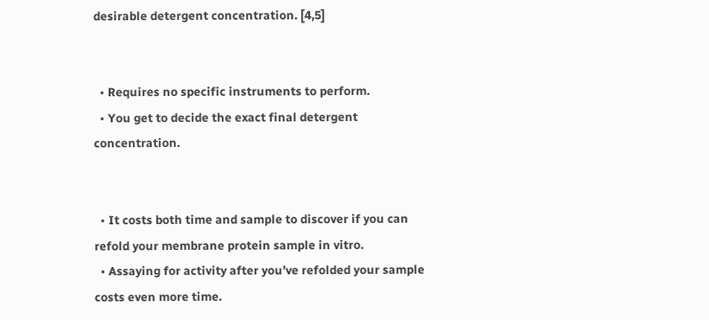desirable detergent concentration. [4,5]


  • Requires no specific instruments to perform.
  • You get to decide the exact final detergent concentration.


  • It costs both time and sample to discover if you can refold your membrane protein sample in vitro.
  • Assaying for activity after you’ve refolded your sample costs even more time.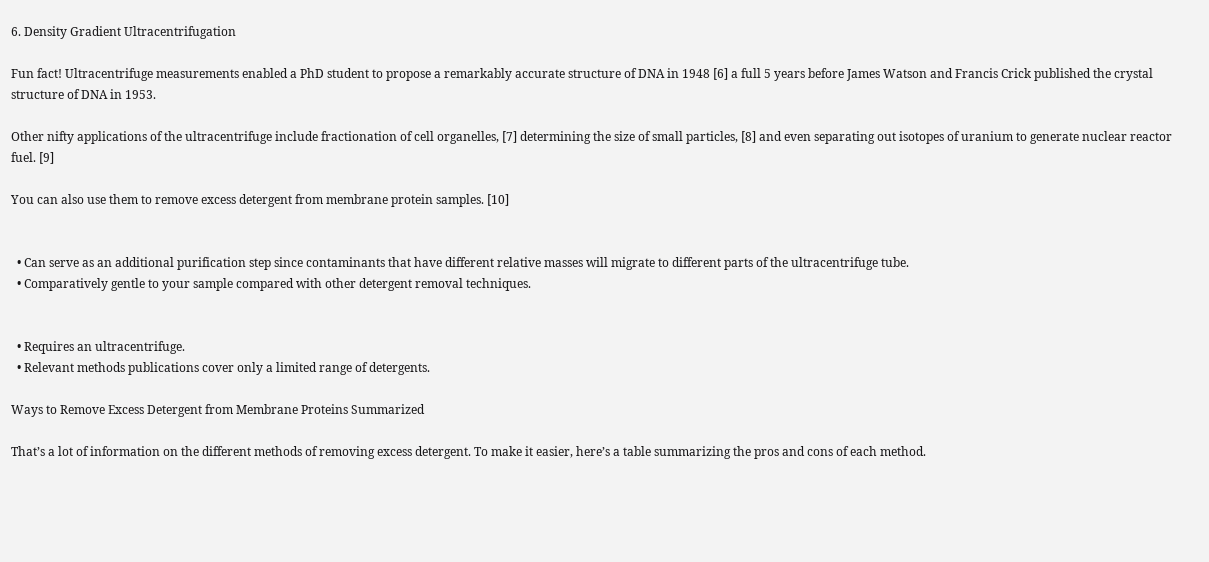6. Density Gradient Ultracentrifugation

Fun fact! Ultracentrifuge measurements enabled a PhD student to propose a remarkably accurate structure of DNA in 1948 [6] a full 5 years before James Watson and Francis Crick published the crystal structure of DNA in 1953.

Other nifty applications of the ultracentrifuge include fractionation of cell organelles, [7] determining the size of small particles, [8] and even separating out isotopes of uranium to generate nuclear reactor fuel. [9]

You can also use them to remove excess detergent from membrane protein samples. [10]


  • Can serve as an additional purification step since contaminants that have different relative masses will migrate to different parts of the ultracentrifuge tube.
  • Comparatively gentle to your sample compared with other detergent removal techniques.


  • Requires an ultracentrifuge.
  • Relevant methods publications cover only a limited range of detergents.

Ways to Remove Excess Detergent from Membrane Proteins Summarized

That’s a lot of information on the different methods of removing excess detergent. To make it easier, here’s a table summarizing the pros and cons of each method.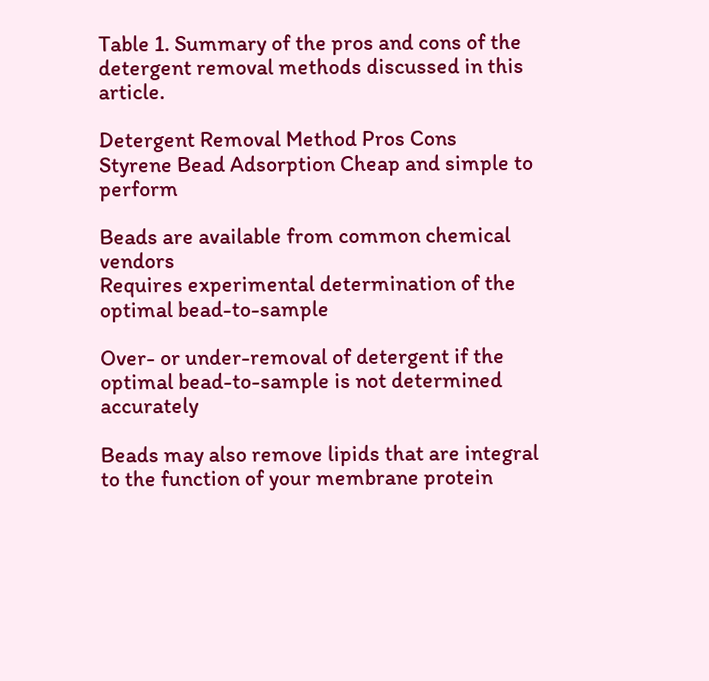Table 1. Summary of the pros and cons of the detergent removal methods discussed in this article.

Detergent Removal Method Pros Cons
Styrene Bead Adsorption Cheap and simple to perform

Beads are available from common chemical vendors
Requires experimental determination of the optimal bead-to-sample

Over- or under-removal of detergent if the optimal bead-to-sample is not determined accurately

Beads may also remove lipids that are integral to the function of your membrane protein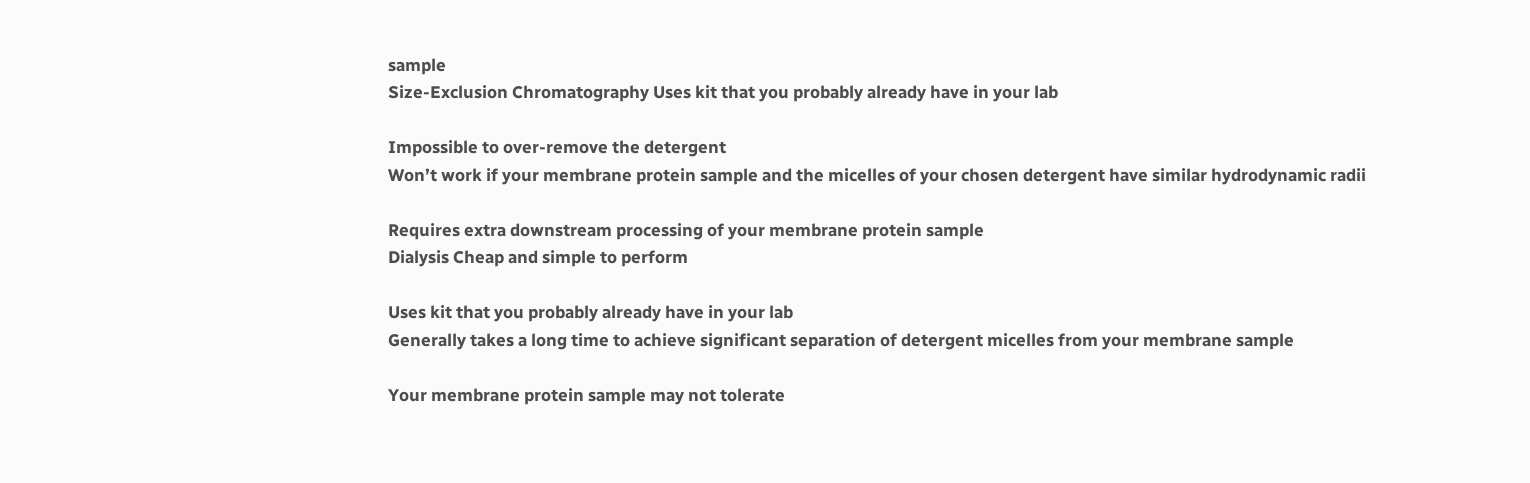sample
Size-Exclusion Chromatography Uses kit that you probably already have in your lab

Impossible to over-remove the detergent
Won’t work if your membrane protein sample and the micelles of your chosen detergent have similar hydrodynamic radii

Requires extra downstream processing of your membrane protein sample
Dialysis Cheap and simple to perform

Uses kit that you probably already have in your lab
Generally takes a long time to achieve significant separation of detergent micelles from your membrane sample

Your membrane protein sample may not tolerate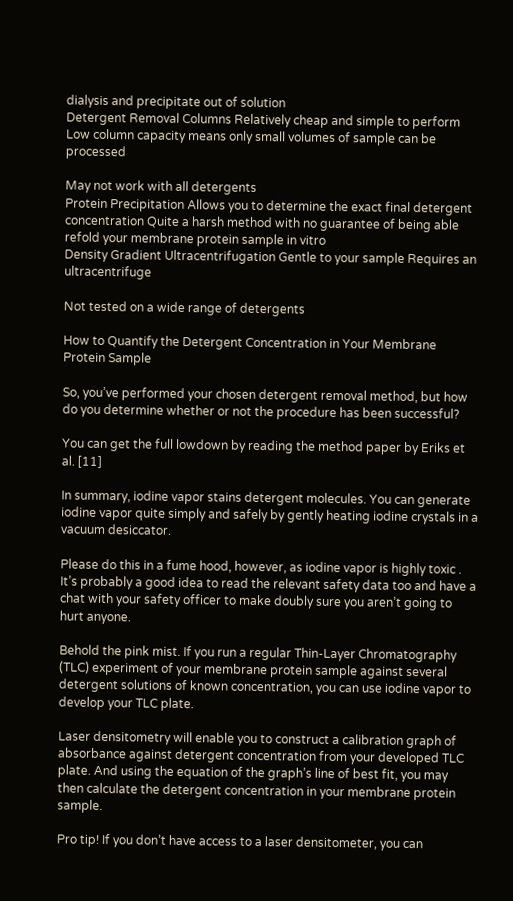dialysis and precipitate out of solution
Detergent Removal Columns Relatively cheap and simple to perform Low column capacity means only small volumes of sample can be processed

May not work with all detergents
Protein Precipitation Allows you to determine the exact final detergent concentration Quite a harsh method with no guarantee of being able refold your membrane protein sample in vitro
Density Gradient Ultracentrifugation Gentle to your sample Requires an ultracentrifuge

Not tested on a wide range of detergents

How to Quantify the Detergent Concentration in Your Membrane Protein Sample

So, you’ve performed your chosen detergent removal method, but how do you determine whether or not the procedure has been successful?

You can get the full lowdown by reading the method paper by Eriks et al. [11]

In summary, iodine vapor stains detergent molecules. You can generate iodine vapor quite simply and safely by gently heating iodine crystals in a vacuum desiccator.

Please do this in a fume hood, however, as iodine vapor is highly toxic . It’s probably a good idea to read the relevant safety data too and have a chat with your safety officer to make doubly sure you aren’t going to hurt anyone.

Behold the pink mist. If you run a regular Thin-Layer Chromatography (TLC) experiment of your membrane protein sample against several detergent solutions of known concentration, you can use iodine vapor to develop your TLC plate.

Laser densitometry will enable you to construct a calibration graph of absorbance against detergent concentration from your developed TLC plate. And using the equation of the graph’s line of best fit, you may then calculate the detergent concentration in your membrane protein sample.

Pro tip! If you don’t have access to a laser densitometer, you can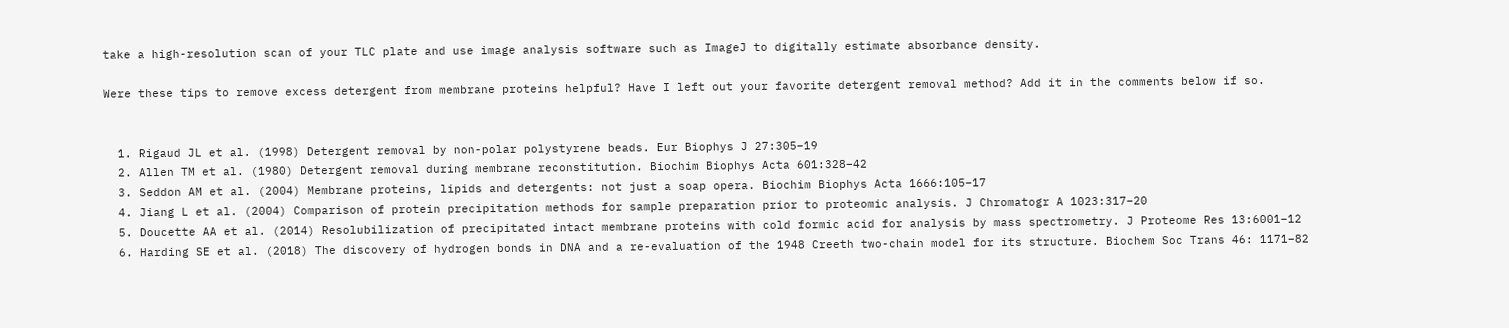take a high-resolution scan of your TLC plate and use image analysis software such as ImageJ to digitally estimate absorbance density.

Were these tips to remove excess detergent from membrane proteins helpful? Have I left out your favorite detergent removal method? Add it in the comments below if so.


  1. Rigaud JL et al. (1998) Detergent removal by non-polar polystyrene beads. Eur Biophys J 27:305–19
  2. Allen TM et al. (1980) Detergent removal during membrane reconstitution. Biochim Biophys Acta 601:328–42
  3. Seddon AM et al. (2004) Membrane proteins, lipids and detergents: not just a soap opera. Biochim Biophys Acta 1666:105–17
  4. Jiang L et al. (2004) Comparison of protein precipitation methods for sample preparation prior to proteomic analysis. J Chromatogr A 1023:317–20
  5. Doucette AA et al. (2014) Resolubilization of precipitated intact membrane proteins with cold formic acid for analysis by mass spectrometry. J Proteome Res 13:6001–12
  6. Harding SE et al. (2018) The discovery of hydrogen bonds in DNA and a re-evaluation of the 1948 Creeth two-chain model for its structure. Biochem Soc Trans 46: 1171–82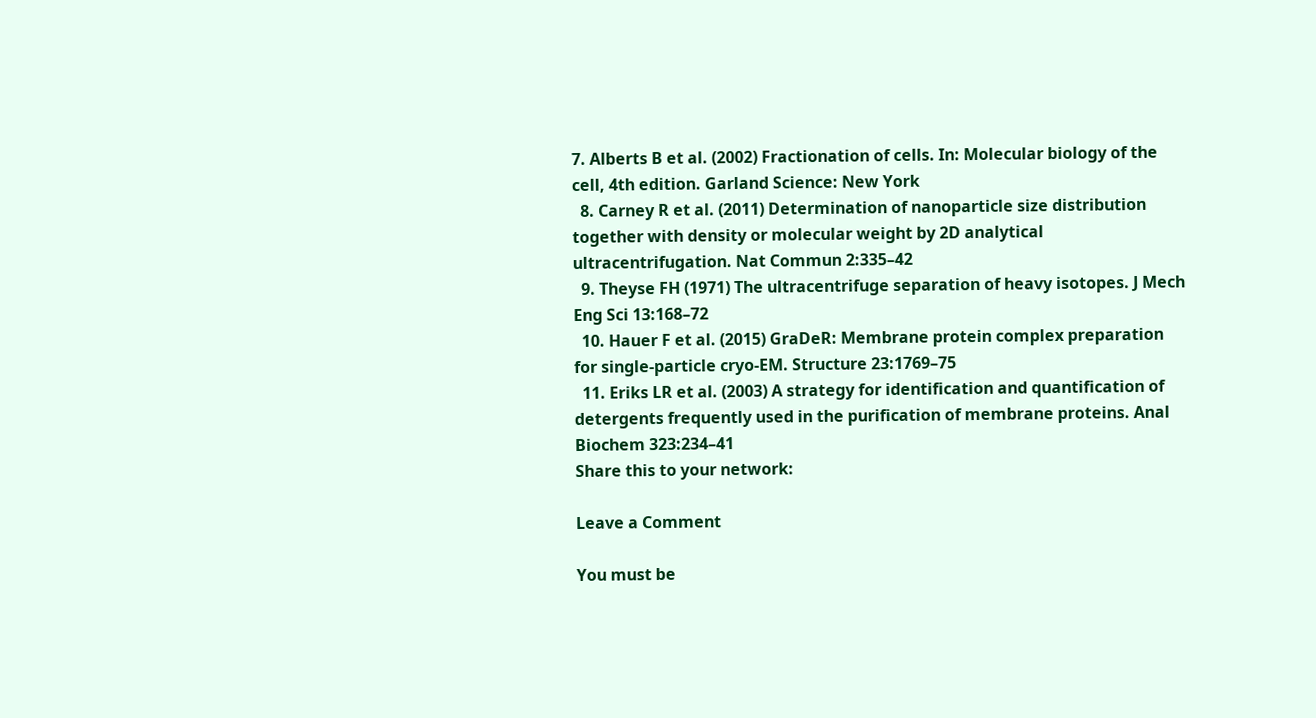7. Alberts B et al. (2002) Fractionation of cells. In: Molecular biology of the cell, 4th edition. Garland Science: New York
  8. Carney R et al. (2011) Determination of nanoparticle size distribution together with density or molecular weight by 2D analytical ultracentrifugation. Nat Commun 2:335–42
  9. Theyse FH (1971) The ultracentrifuge separation of heavy isotopes. J Mech Eng Sci 13:168–72
  10. Hauer F et al. (2015) GraDeR: Membrane protein complex preparation for single-particle cryo-EM. Structure 23:1769–75
  11. Eriks LR et al. (2003) A strategy for identification and quantification of detergents frequently used in the purification of membrane proteins. Anal Biochem 323:234–41
Share this to your network:

Leave a Comment

You must be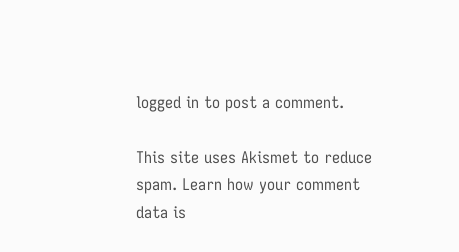logged in to post a comment.

This site uses Akismet to reduce spam. Learn how your comment data is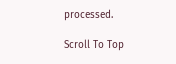processed.

Scroll To Top